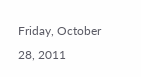Friday, October 28, 2011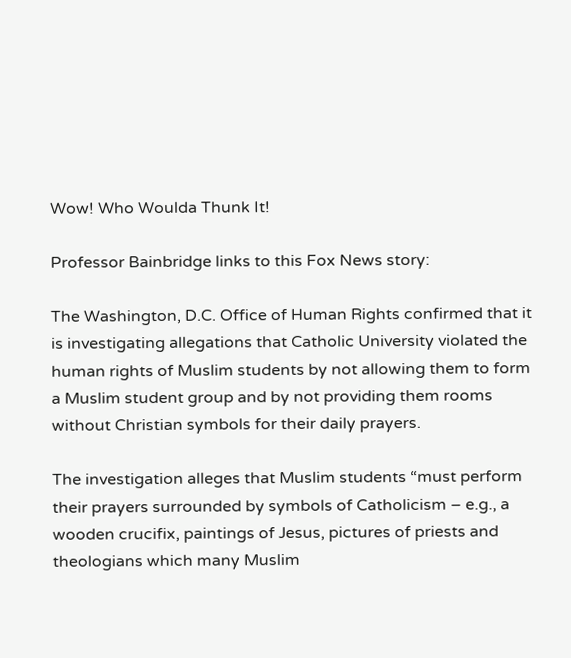Wow! Who Woulda Thunk It!

Professor Bainbridge links to this Fox News story:

The Washington, D.C. Office of Human Rights confirmed that it is investigating allegations that Catholic University violated the human rights of Muslim students by not allowing them to form a Muslim student group and by not providing them rooms without Christian symbols for their daily prayers.

The investigation alleges that Muslim students “must perform their prayers surrounded by symbols of Catholicism – e.g., a wooden crucifix, paintings of Jesus, pictures of priests and theologians which many Muslim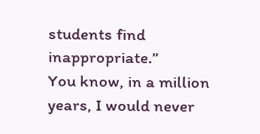students find inappropriate.”
You know, in a million years, I would never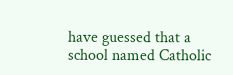have guessed that a school named Catholic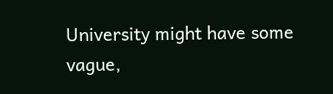University might have some vague,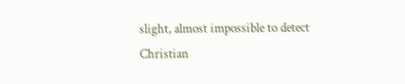slight, almost impossible to detect Christian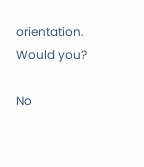orientation.  Would you?

No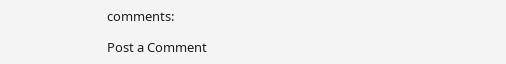comments:

Post a Comment